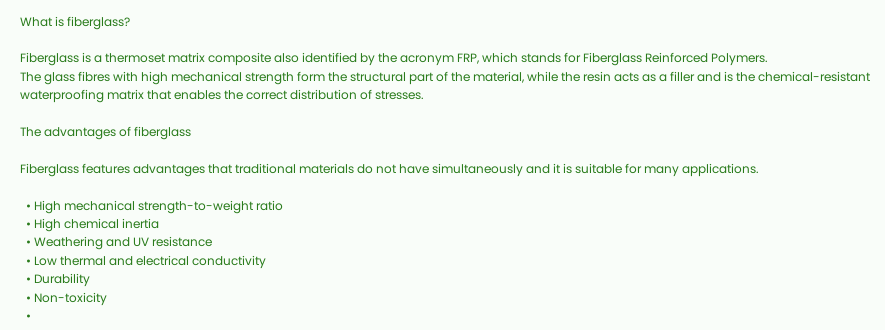What is fiberglass?

Fiberglass is a thermoset matrix composite also identified by the acronym FRP, which stands for Fiberglass Reinforced Polymers.
The glass fibres with high mechanical strength form the structural part of the material, while the resin acts as a filler and is the chemical-resistant waterproofing matrix that enables the correct distribution of stresses.

The advantages of fiberglass

Fiberglass features advantages that traditional materials do not have simultaneously and it is suitable for many applications.

  • High mechanical strength-to-weight ratio
  • High chemical inertia
  • Weathering and UV resistance
  • Low thermal and electrical conductivity
  • Durability
  • Non-toxicity
  •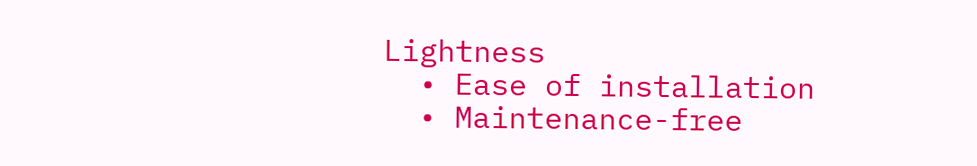Lightness
  • Ease of installation
  • Maintenance-free